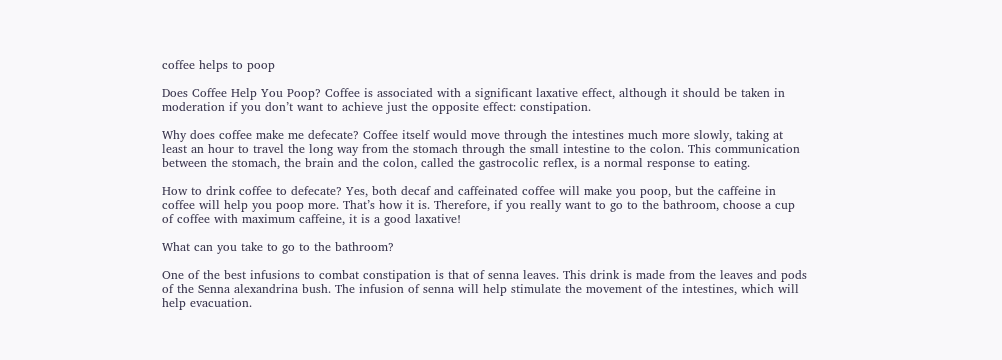coffee helps to poop

Does Coffee Help You Poop? Coffee is associated with a significant laxative effect, although it should be taken in moderation if you don’t want to achieve just the opposite effect: constipation.

Why does coffee make me defecate? Coffee itself would move through the intestines much more slowly, taking at least an hour to travel the long way from the stomach through the small intestine to the colon. This communication between the stomach, the brain and the colon, called the gastrocolic reflex, is a normal response to eating.

How to drink coffee to defecate? Yes, both decaf and caffeinated coffee will make you poop, but the caffeine in coffee will help you poop more. That’s how it is. Therefore, if you really want to go to the bathroom, choose a cup of coffee with maximum caffeine, it is a good laxative!

What can you take to go to the bathroom?

One of the best infusions to combat constipation is that of senna leaves. This drink is made from the leaves and pods of the Senna alexandrina bush. The infusion of senna will help stimulate the movement of the intestines, which will help evacuation.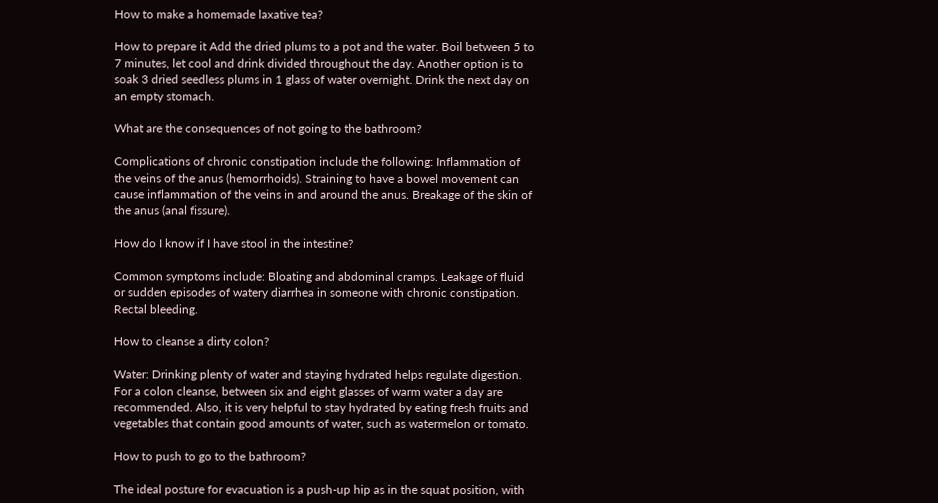How to make a homemade laxative tea?

How to prepare it Add the dried plums to a pot and the water. Boil between 5 to 7 minutes, let cool and drink divided throughout the day. Another option is to soak 3 dried seedless plums in 1 glass of water overnight. Drink the next day on an empty stomach.

What are the consequences of not going to the bathroom?

Complications of chronic constipation include the following: Inflammation of the veins of the anus (hemorrhoids). Straining to have a bowel movement can cause inflammation of the veins in and around the anus. Breakage of the skin of the anus (anal fissure).

How do I know if I have stool in the intestine?

Common symptoms include: Bloating and abdominal cramps. Leakage of fluid or sudden episodes of watery diarrhea in someone with chronic constipation. Rectal bleeding.

How to cleanse a dirty colon?

Water: Drinking plenty of water and staying hydrated helps regulate digestion. For a colon cleanse, between six and eight glasses of warm water a day are recommended. Also, it is very helpful to stay hydrated by eating fresh fruits and vegetables that contain good amounts of water, such as watermelon or tomato.

How to push to go to the bathroom?

The ideal posture for evacuation is a push-up hip as in the squat position, with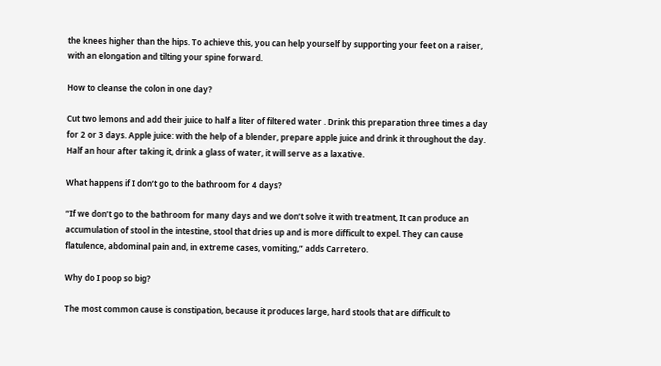the knees higher than the hips. To achieve this, you can help yourself by supporting your feet on a raiser, with an elongation and tilting your spine forward.

How to cleanse the colon in one day?

Cut two lemons and add their juice to half a liter of filtered water . Drink this preparation three times a day for 2 or 3 days. Apple juice: with the help of a blender, prepare apple juice and drink it throughout the day. Half an hour after taking it, drink a glass of water, it will serve as a laxative.

What happens if I don’t go to the bathroom for 4 days?

“If we don’t go to the bathroom for many days and we don’t solve it with treatment, It can produce an accumulation of stool in the intestine, stool that dries up and is more difficult to expel. They can cause flatulence, abdominal pain and, in extreme cases, vomiting,” adds Carretero.

Why do I poop so big?

The most common cause is constipation, because it produces large, hard stools that are difficult to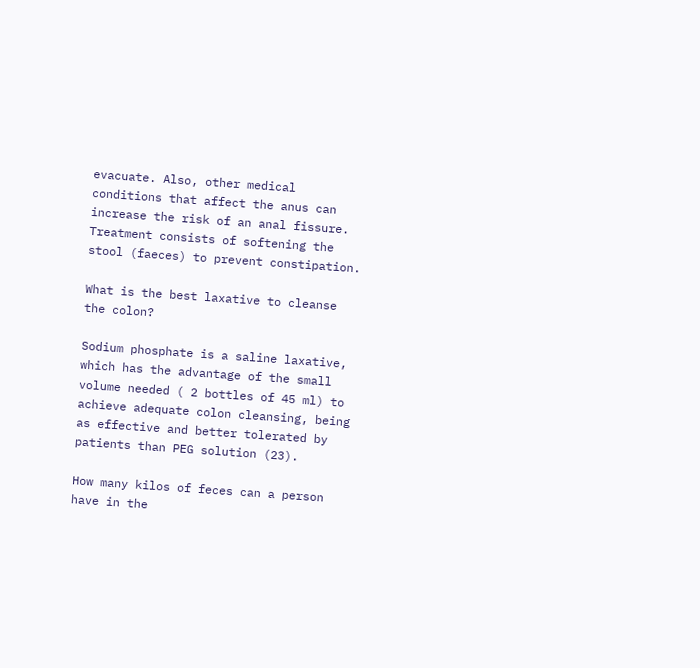evacuate. Also, other medical conditions that affect the anus can increase the risk of an anal fissure. Treatment consists of softening the stool (faeces) to prevent constipation.

What is the best laxative to cleanse the colon?

Sodium phosphate is a saline laxative, which has the advantage of the small volume needed ( 2 bottles of 45 ml) to achieve adequate colon cleansing, being as effective and better tolerated by patients than PEG solution (23).

How many kilos of feces can a person have in the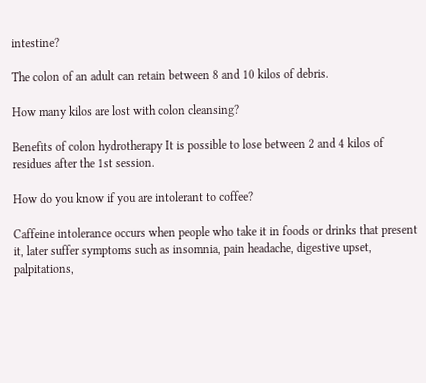intestine?

The colon of an adult can retain between 8 and 10 kilos of debris.

How many kilos are lost with colon cleansing?

Benefits of colon hydrotherapy It is possible to lose between 2 and 4 kilos of residues after the 1st session.

How do you know if you are intolerant to coffee?

Caffeine intolerance occurs when people who take it in foods or drinks that present it, later suffer symptoms such as insomnia, pain headache, digestive upset, palpitations,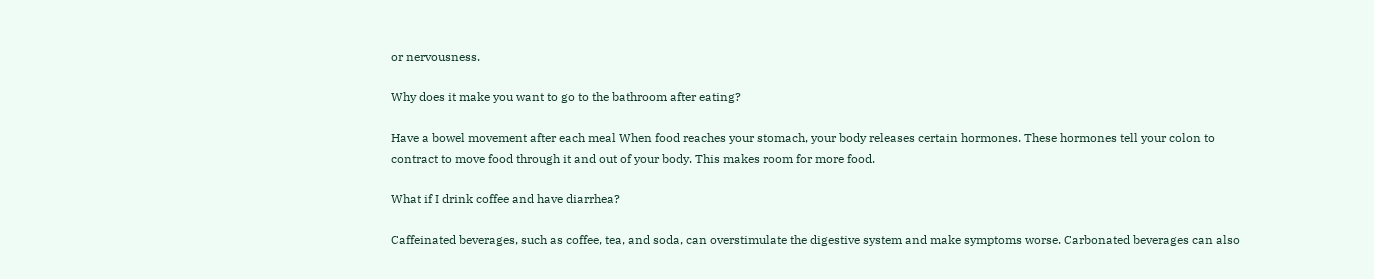or nervousness.

Why does it make you want to go to the bathroom after eating?

Have a bowel movement after each meal When food reaches your stomach, your body releases certain hormones. These hormones tell your colon to contract to move food through it and out of your body. This makes room for more food.

What if I drink coffee and have diarrhea?

Caffeinated beverages, such as coffee, tea, and soda, can overstimulate the digestive system and make symptoms worse. Carbonated beverages can also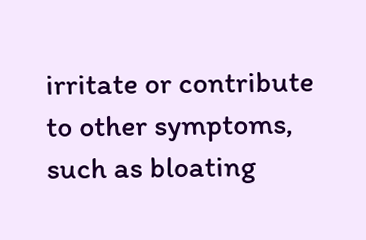irritate or contribute to other symptoms, such as bloating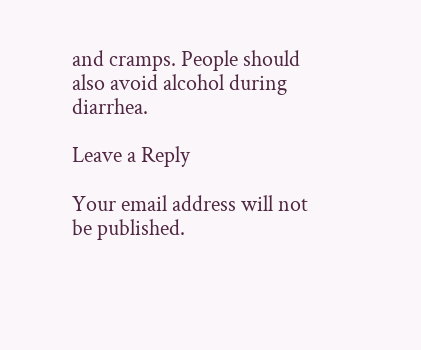and cramps. People should also avoid alcohol during diarrhea.

Leave a Reply

Your email address will not be published.